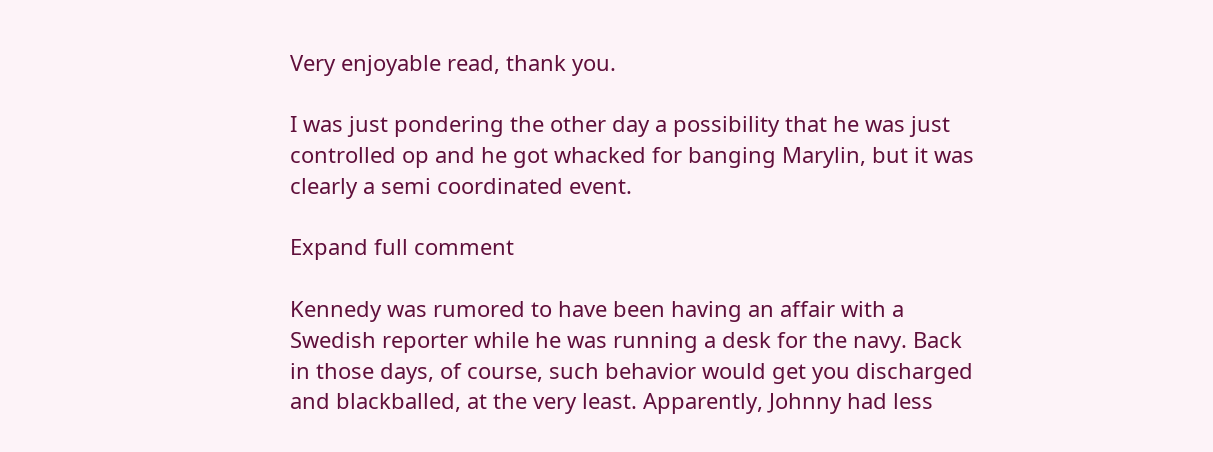Very enjoyable read, thank you.

I was just pondering the other day a possibility that he was just controlled op and he got whacked for banging Marylin, but it was clearly a semi coordinated event.

Expand full comment

Kennedy was rumored to have been having an affair with a Swedish reporter while he was running a desk for the navy. Back in those days, of course, such behavior would get you discharged and blackballed, at the very least. Apparently, Johnny had less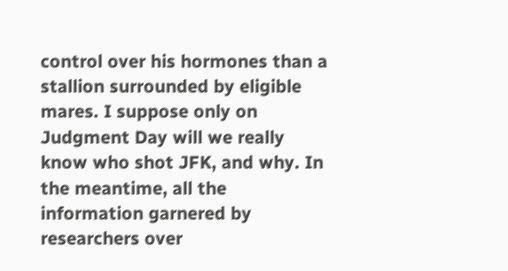control over his hormones than a stallion surrounded by eligible mares. I suppose only on Judgment Day will we really know who shot JFK, and why. In the meantime, all the information garnered by researchers over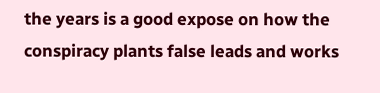the years is a good expose on how the conspiracy plants false leads and works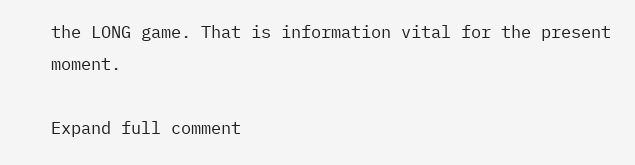the LONG game. That is information vital for the present moment.

Expand full comment